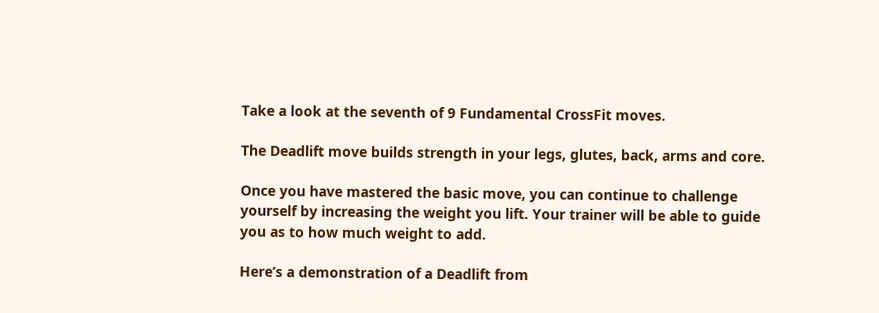Take a look at the seventh of 9 Fundamental CrossFit moves.

The Deadlift move builds strength in your legs, glutes, back, arms and core.

Once you have mastered the basic move, you can continue to challenge yourself by increasing the weight you lift. Your trainer will be able to guide you as to how much weight to add.

Here’s a demonstration of a Deadlift from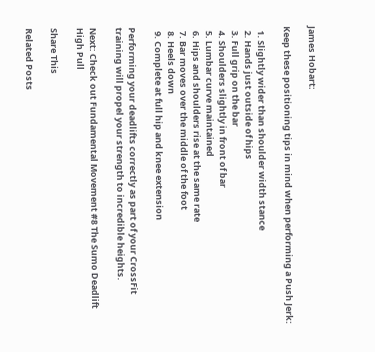James Hobart:

Keep these positioning tips in mind when performing a Push Jerk:

  1. Slightly wider than shoulder width stance
  2. Hands just outside of hips
  3. Full grip on the bar
  4. Shoulders slightly in front of bar
  5. Lumbar curve maintained
  6. Hips and shoulders rise at the same rate
  7. Bar moves over the middle of the foot
  8. Heels down
  9. Complete at full hip and knee extension

Performing your deadlifts correctly as part of your CrossFit training will propel your strength to incredible heights.

Next: Check out Fundamental Movement #8 The Sumo Deadlift High Pull

Share This

Related Posts